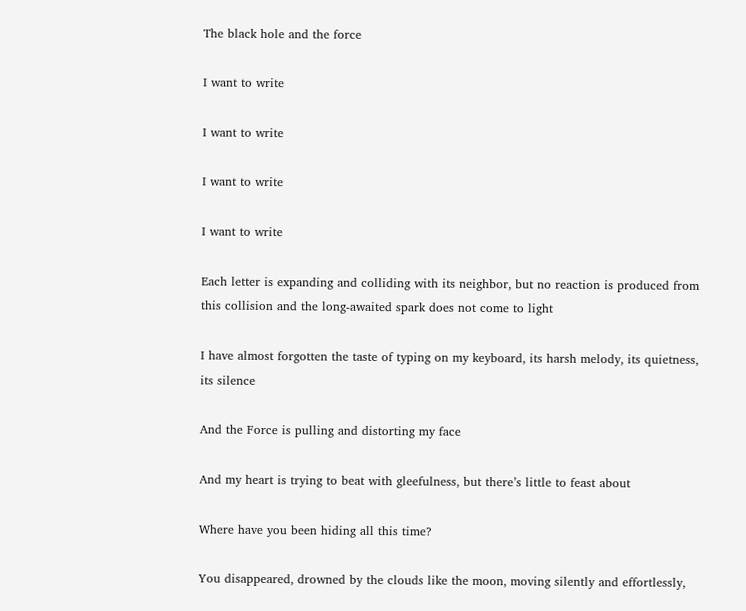The black hole and the force

I want to write

I want to write

I want to write

I want to write

Each letter is expanding and colliding with its neighbor, but no reaction is produced from this collision and the long-awaited spark does not come to light

I have almost forgotten the taste of typing on my keyboard, its harsh melody, its quietness, its silence

And the Force is pulling and distorting my face

And my heart is trying to beat with gleefulness, but there’s little to feast about

Where have you been hiding all this time?

You disappeared, drowned by the clouds like the moon, moving silently and effortlessly,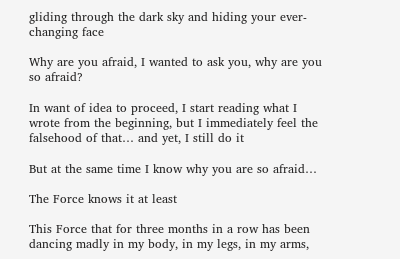gliding through the dark sky and hiding your ever-changing face

Why are you afraid, I wanted to ask you, why are you so afraid?

In want of idea to proceed, I start reading what I wrote from the beginning, but I immediately feel the falsehood of that… and yet, I still do it

But at the same time I know why you are so afraid…

The Force knows it at least

This Force that for three months in a row has been dancing madly in my body, in my legs, in my arms,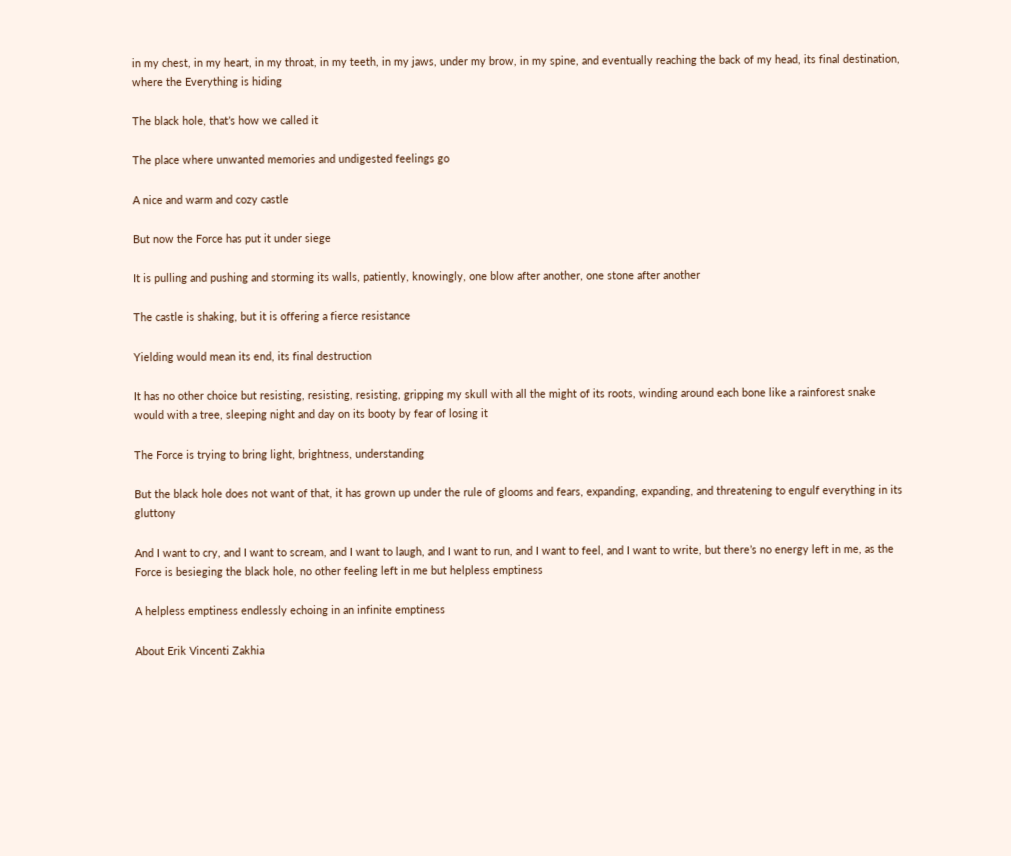in my chest, in my heart, in my throat, in my teeth, in my jaws, under my brow, in my spine, and eventually reaching the back of my head, its final destination, where the Everything is hiding

The black hole, that’s how we called it

The place where unwanted memories and undigested feelings go

A nice and warm and cozy castle

But now the Force has put it under siege

It is pulling and pushing and storming its walls, patiently, knowingly, one blow after another, one stone after another

The castle is shaking, but it is offering a fierce resistance

Yielding would mean its end, its final destruction

It has no other choice but resisting, resisting, resisting, gripping my skull with all the might of its roots, winding around each bone like a rainforest snake would with a tree, sleeping night and day on its booty by fear of losing it

The Force is trying to bring light, brightness, understanding

But the black hole does not want of that, it has grown up under the rule of glooms and fears, expanding, expanding, and threatening to engulf everything in its gluttony

And I want to cry, and I want to scream, and I want to laugh, and I want to run, and I want to feel, and I want to write, but there’s no energy left in me, as the Force is besieging the black hole, no other feeling left in me but helpless emptiness

A helpless emptiness endlessly echoing in an infinite emptiness

About Erik Vincenti Zakhia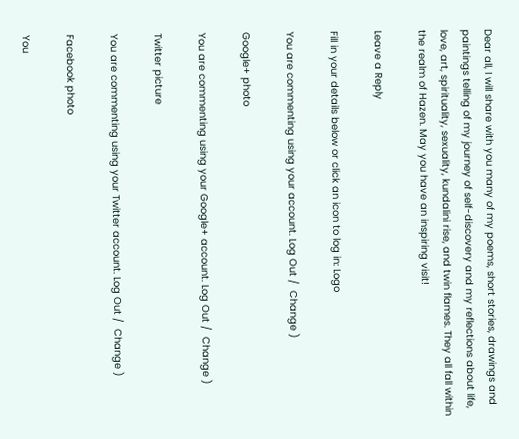Dear all, I will share with you many of my poems, short stories, drawings and paintings telling of my journey of self-discovery and my reflections about life, love, art, spirituality, sexuality, kundalini rise, and twin flames. They all fall within the realm of Hazen. May you have an inspiring visit!

Leave a Reply

Fill in your details below or click an icon to log in: Logo

You are commenting using your account. Log Out /  Change )

Google+ photo

You are commenting using your Google+ account. Log Out /  Change )

Twitter picture

You are commenting using your Twitter account. Log Out /  Change )

Facebook photo

You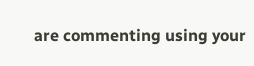are commenting using your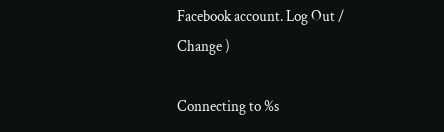Facebook account. Log Out /  Change )

Connecting to %s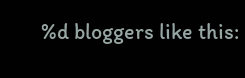%d bloggers like this: